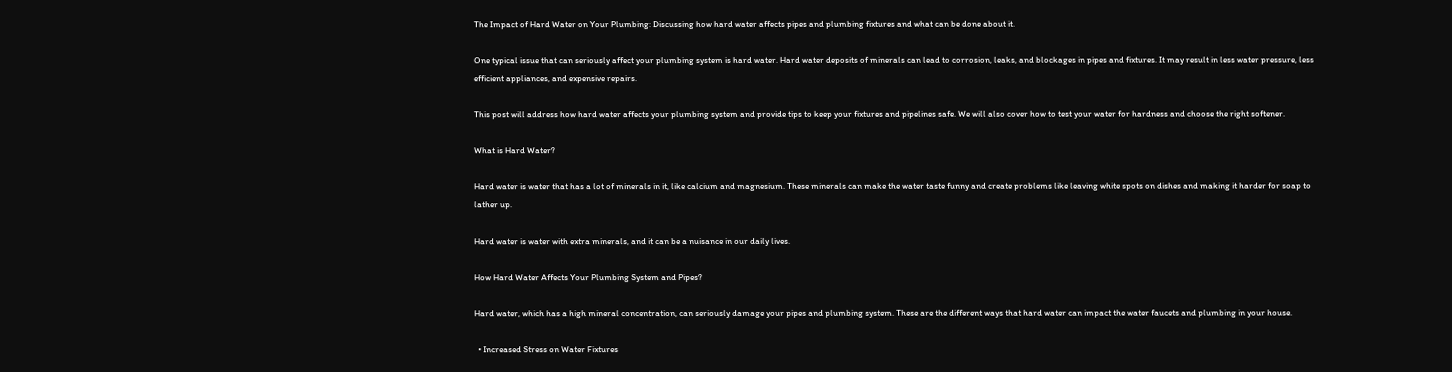The Impact of Hard Water on Your Plumbing: Discussing how hard water affects pipes and plumbing fixtures and what can be done about it.

One typical issue that can seriously affect your plumbing system is hard water. Hard water deposits of minerals can lead to corrosion, leaks, and blockages in pipes and fixtures. It may result in less water pressure, less efficient appliances, and expensive repairs.

This post will address how hard water affects your plumbing system and provide tips to keep your fixtures and pipelines safe. We will also cover how to test your water for hardness and choose the right softener.

What is Hard Water?

Hard water is water that has a lot of minerals in it, like calcium and magnesium. These minerals can make the water taste funny and create problems like leaving white spots on dishes and making it harder for soap to lather up.

Hard water is water with extra minerals, and it can be a nuisance in our daily lives.

How Hard Water Affects Your Plumbing System and Pipes?

Hard water, which has a high mineral concentration, can seriously damage your pipes and plumbing system. These are the different ways that hard water can impact the water faucets and plumbing in your house.

  • Increased Stress on Water Fixtures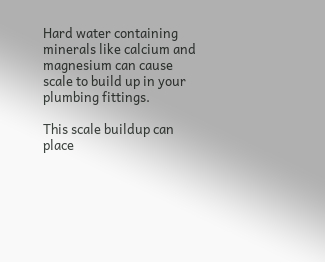Hard water containing minerals like calcium and magnesium can cause scale to build up in your plumbing fittings.

This scale buildup can place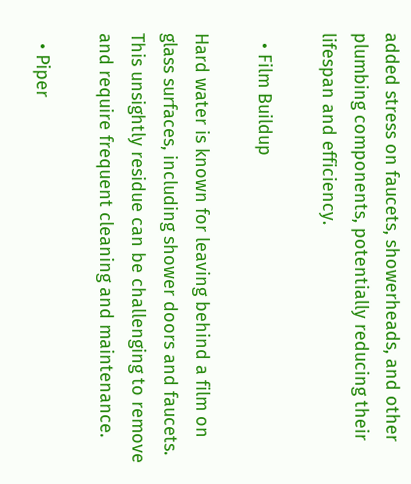added stress on faucets, showerheads, and other plumbing components, potentially reducing their lifespan and efficiency.

  • Film Buildup

Hard water is known for leaving behind a film on glass surfaces, including shower doors and faucets. This unsightly residue can be challenging to remove and require frequent cleaning and maintenance.

  • Piper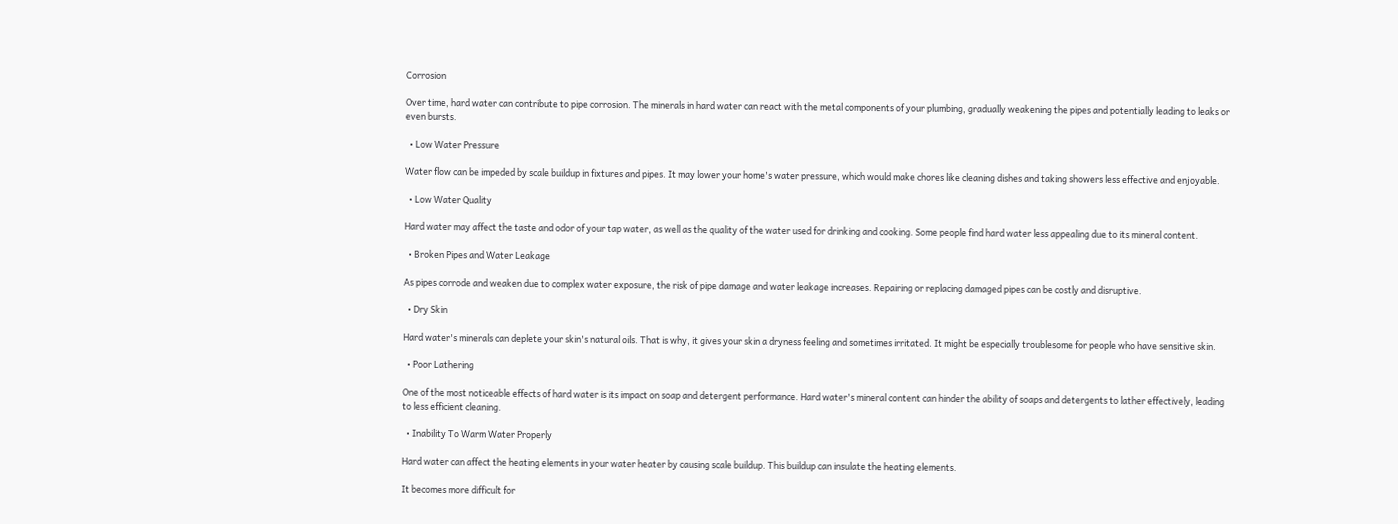Corrosion

Over time, hard water can contribute to pipe corrosion. The minerals in hard water can react with the metal components of your plumbing, gradually weakening the pipes and potentially leading to leaks or even bursts.

  • Low Water Pressure

Water flow can be impeded by scale buildup in fixtures and pipes. It may lower your home's water pressure, which would make chores like cleaning dishes and taking showers less effective and enjoyable.

  • Low Water Quality

Hard water may affect the taste and odor of your tap water, as well as the quality of the water used for drinking and cooking. Some people find hard water less appealing due to its mineral content.

  • Broken Pipes and Water Leakage

As pipes corrode and weaken due to complex water exposure, the risk of pipe damage and water leakage increases. Repairing or replacing damaged pipes can be costly and disruptive.

  • Dry Skin

Hard water's minerals can deplete your skin's natural oils. That is why, it gives your skin a dryness feeling and sometimes irritated. It might be especially troublesome for people who have sensitive skin.

  • Poor Lathering

One of the most noticeable effects of hard water is its impact on soap and detergent performance. Hard water's mineral content can hinder the ability of soaps and detergents to lather effectively, leading to less efficient cleaning.

  • Inability To Warm Water Properly

Hard water can affect the heating elements in your water heater by causing scale buildup. This buildup can insulate the heating elements.

It becomes more difficult for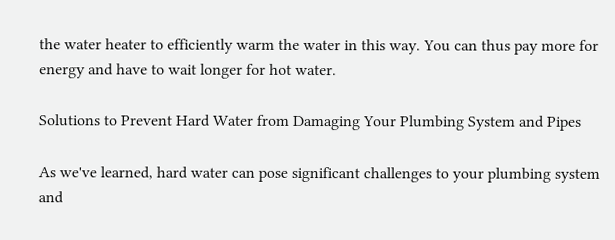the water heater to efficiently warm the water in this way. You can thus pay more for energy and have to wait longer for hot water.

Solutions to Prevent Hard Water from Damaging Your Plumbing System and Pipes

As we've learned, hard water can pose significant challenges to your plumbing system and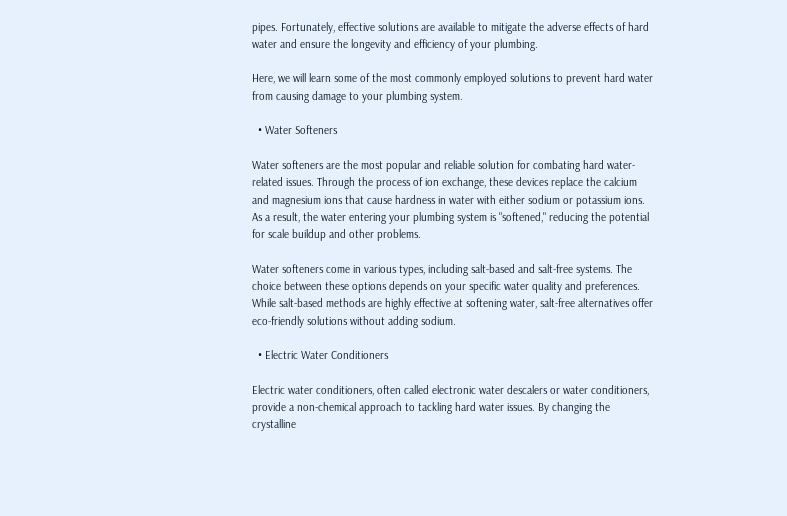pipes. Fortunately, effective solutions are available to mitigate the adverse effects of hard water and ensure the longevity and efficiency of your plumbing.

Here, we will learn some of the most commonly employed solutions to prevent hard water from causing damage to your plumbing system.

  • Water Softeners

Water softeners are the most popular and reliable solution for combating hard water-related issues. Through the process of ion exchange, these devices replace the calcium and magnesium ions that cause hardness in water with either sodium or potassium ions. As a result, the water entering your plumbing system is "softened," reducing the potential for scale buildup and other problems.

Water softeners come in various types, including salt-based and salt-free systems. The choice between these options depends on your specific water quality and preferences. While salt-based methods are highly effective at softening water, salt-free alternatives offer eco-friendly solutions without adding sodium.

  • Electric Water Conditioners

Electric water conditioners, often called electronic water descalers or water conditioners, provide a non-chemical approach to tackling hard water issues. By changing the crystalline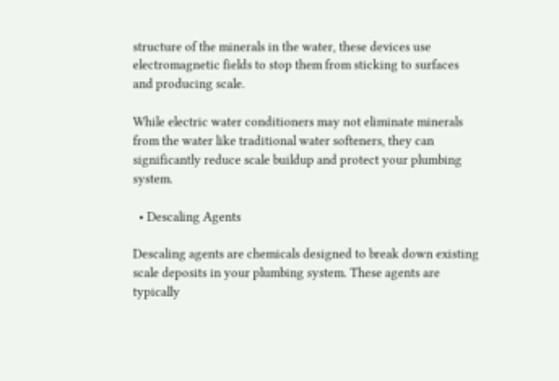structure of the minerals in the water, these devices use electromagnetic fields to stop them from sticking to surfaces and producing scale.

While electric water conditioners may not eliminate minerals from the water like traditional water softeners, they can significantly reduce scale buildup and protect your plumbing system.

  • Descaling Agents

Descaling agents are chemicals designed to break down existing scale deposits in your plumbing system. These agents are typically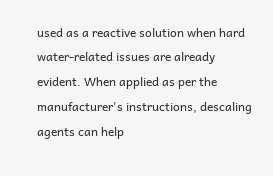used as a reactive solution when hard water-related issues are already evident. When applied as per the manufacturer's instructions, descaling agents can help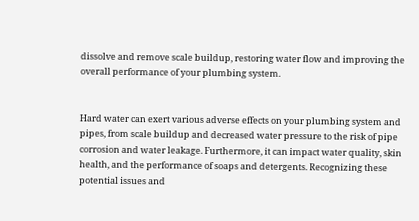dissolve and remove scale buildup, restoring water flow and improving the overall performance of your plumbing system.


Hard water can exert various adverse effects on your plumbing system and pipes, from scale buildup and decreased water pressure to the risk of pipe corrosion and water leakage. Furthermore, it can impact water quality, skin health, and the performance of soaps and detergents. Recognizing these potential issues and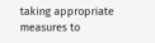taking appropriate measures to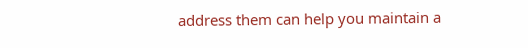address them can help you maintain a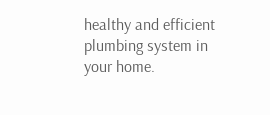healthy and efficient plumbing system in your home.